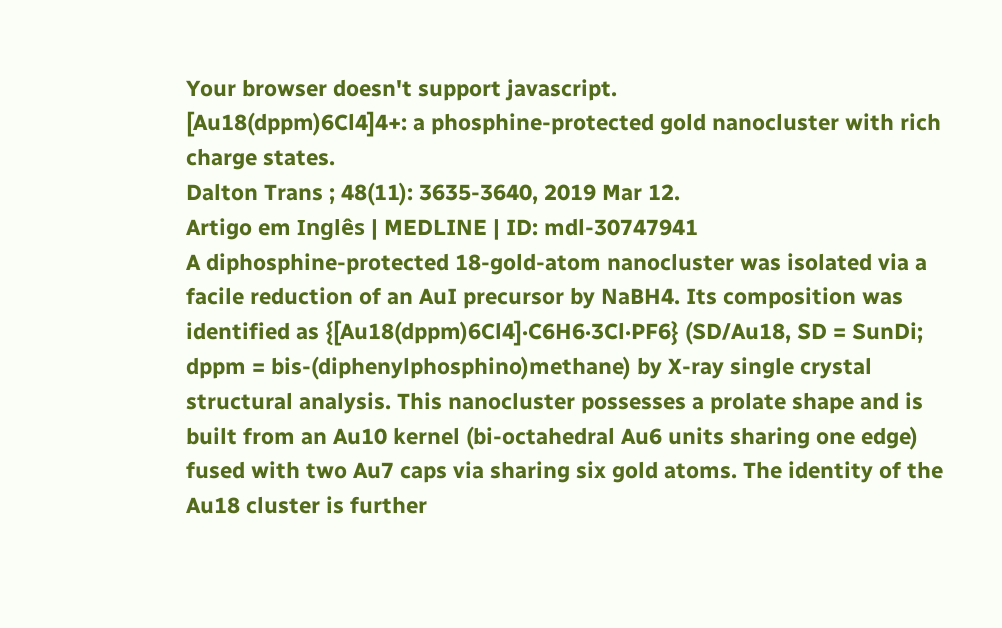Your browser doesn't support javascript.
[Au18(dppm)6Cl4]4+: a phosphine-protected gold nanocluster with rich charge states.
Dalton Trans ; 48(11): 3635-3640, 2019 Mar 12.
Artigo em Inglês | MEDLINE | ID: mdl-30747941
A diphosphine-protected 18-gold-atom nanocluster was isolated via a facile reduction of an AuI precursor by NaBH4. Its composition was identified as {[Au18(dppm)6Cl4]·C6H6·3Cl·PF6} (SD/Au18, SD = SunDi; dppm = bis-(diphenylphosphino)methane) by X-ray single crystal structural analysis. This nanocluster possesses a prolate shape and is built from an Au10 kernel (bi-octahedral Au6 units sharing one edge) fused with two Au7 caps via sharing six gold atoms. The identity of the Au18 cluster is further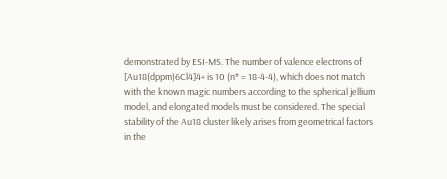demonstrated by ESI-MS. The number of valence electrons of [Au18(dppm)6Cl4]4+ is 10 (n* = 18-4-4), which does not match with the known magic numbers according to the spherical jellium model, and elongated models must be considered. The special stability of the Au18 cluster likely arises from geometrical factors in the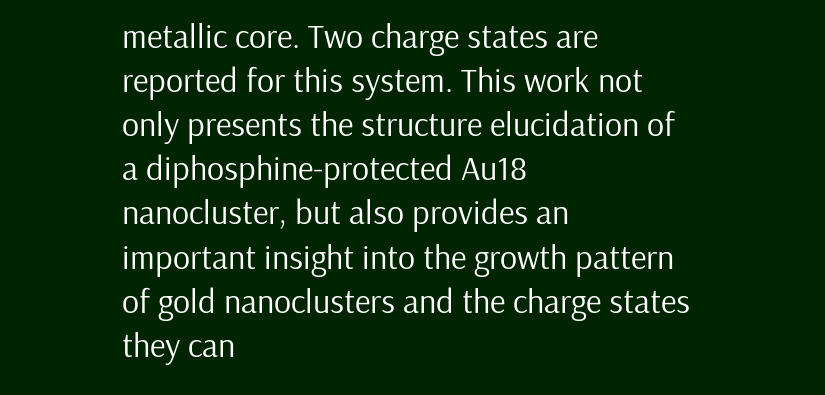metallic core. Two charge states are reported for this system. This work not only presents the structure elucidation of a diphosphine-protected Au18 nanocluster, but also provides an important insight into the growth pattern of gold nanoclusters and the charge states they can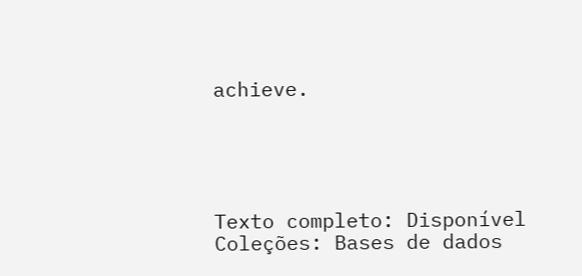achieve.





Texto completo: Disponível Coleções: Bases de dados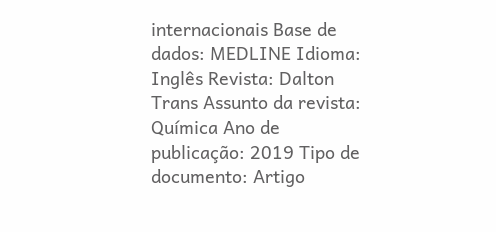internacionais Base de dados: MEDLINE Idioma: Inglês Revista: Dalton Trans Assunto da revista: Química Ano de publicação: 2019 Tipo de documento: Artigo